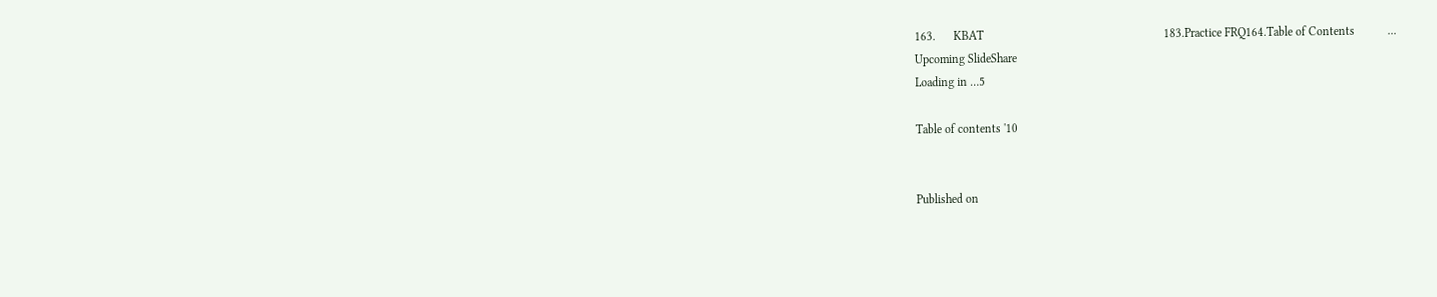163.      KBAT                                                            183.Practice FRQ164.Table of Contents           ...
Upcoming SlideShare
Loading in …5

Table of contents '10


Published on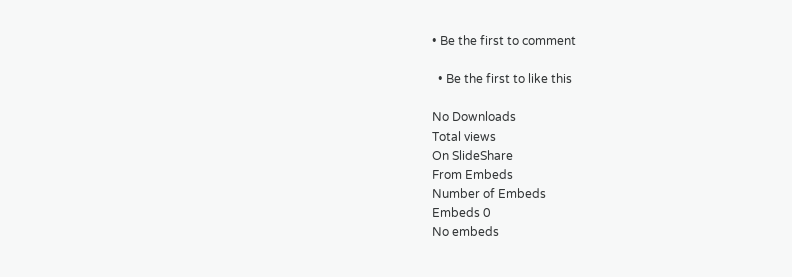• Be the first to comment

  • Be the first to like this

No Downloads
Total views
On SlideShare
From Embeds
Number of Embeds
Embeds 0
No embeds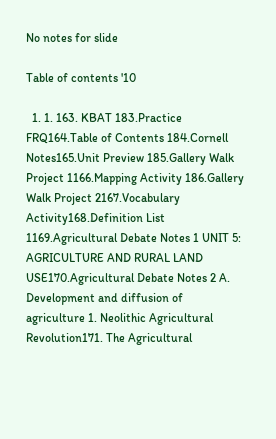No notes for slide

Table of contents '10

  1. 1. 163. KBAT 183.Practice FRQ164.Table of Contents 184.Cornell Notes165.Unit Preview 185.Gallery Walk Project 1166.Mapping Activity 186.Gallery Walk Project 2167.Vocabulary Activity168.Definition List 1169.Agricultural Debate Notes 1 UNIT 5: AGRICULTURE AND RURAL LAND USE170.Agricultural Debate Notes 2 A. Development and diffusion of agriculture 1. Neolithic Agricultural Revolution171. The Agricultural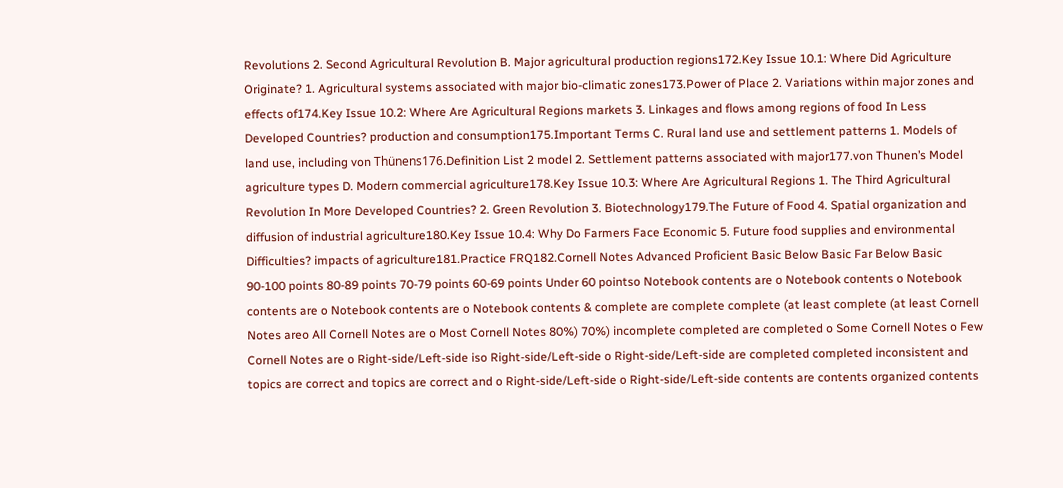Revolutions 2. Second Agricultural Revolution B. Major agricultural production regions172.Key Issue 10.1: Where Did Agriculture Originate? 1. Agricultural systems associated with major bio-climatic zones173.Power of Place 2. Variations within major zones and effects of174.Key Issue 10.2: Where Are Agricultural Regions markets 3. Linkages and flows among regions of food In Less Developed Countries? production and consumption175.Important Terms C. Rural land use and settlement patterns 1. Models of land use, including von Thünens176.Definition List 2 model 2. Settlement patterns associated with major177.von Thunen’s Model agriculture types D. Modern commercial agriculture178.Key Issue 10.3: Where Are Agricultural Regions 1. The Third Agricultural Revolution In More Developed Countries? 2. Green Revolution 3. Biotechnology179.The Future of Food 4. Spatial organization and diffusion of industrial agriculture180.Key Issue 10.4: Why Do Farmers Face Economic 5. Future food supplies and environmental Difficulties? impacts of agriculture181.Practice FRQ182.Cornell Notes Advanced Proficient Basic Below Basic Far Below Basic 90-100 points 80-89 points 70-79 points 60-69 points Under 60 pointso Notebook contents are o Notebook contents o Notebook contents are o Notebook contents are o Notebook contents & complete are complete complete (at least complete (at least Cornell Notes areo All Cornell Notes are o Most Cornell Notes 80%) 70%) incomplete completed are completed o Some Cornell Notes o Few Cornell Notes are o Right-side/Left-side iso Right-side/Left-side o Right-side/Left-side are completed completed inconsistent and topics are correct and topics are correct and o Right-side/Left-side o Right-side/Left-side contents are contents organized contents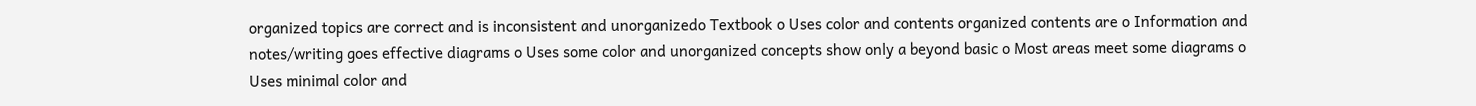organized topics are correct and is inconsistent and unorganizedo Textbook o Uses color and contents organized contents are o Information and notes/writing goes effective diagrams o Uses some color and unorganized concepts show only a beyond basic o Most areas meet some diagrams o Uses minimal color and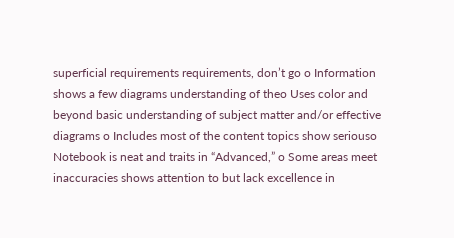superficial requirements requirements, don’t go o Information shows a few diagrams understanding of theo Uses color and beyond basic understanding of subject matter and/or effective diagrams o Includes most of the content topics show seriouso Notebook is neat and traits in “Advanced,” o Some areas meet inaccuracies shows attention to but lack excellence in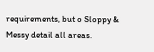requirements, but o Sloppy & Messy detail all areas.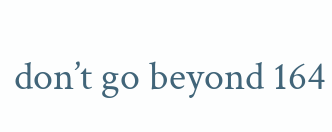don’t go beyond 164